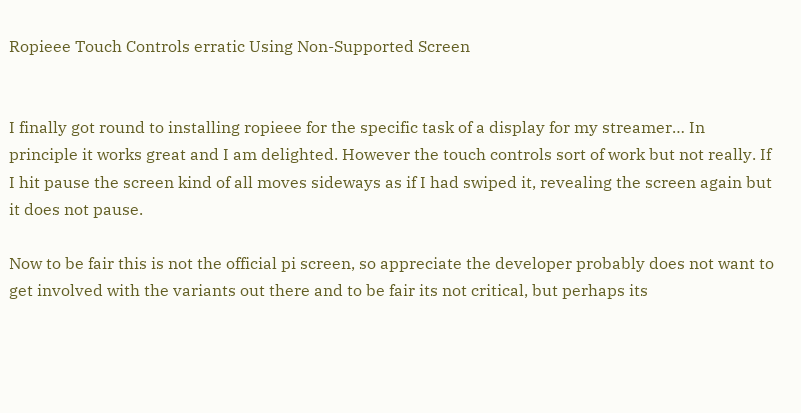Ropieee Touch Controls erratic Using Non-Supported Screen


I finally got round to installing ropieee for the specific task of a display for my streamer… In principle it works great and I am delighted. However the touch controls sort of work but not really. If I hit pause the screen kind of all moves sideways as if I had swiped it, revealing the screen again but it does not pause.

Now to be fair this is not the official pi screen, so appreciate the developer probably does not want to get involved with the variants out there and to be fair its not critical, but perhaps its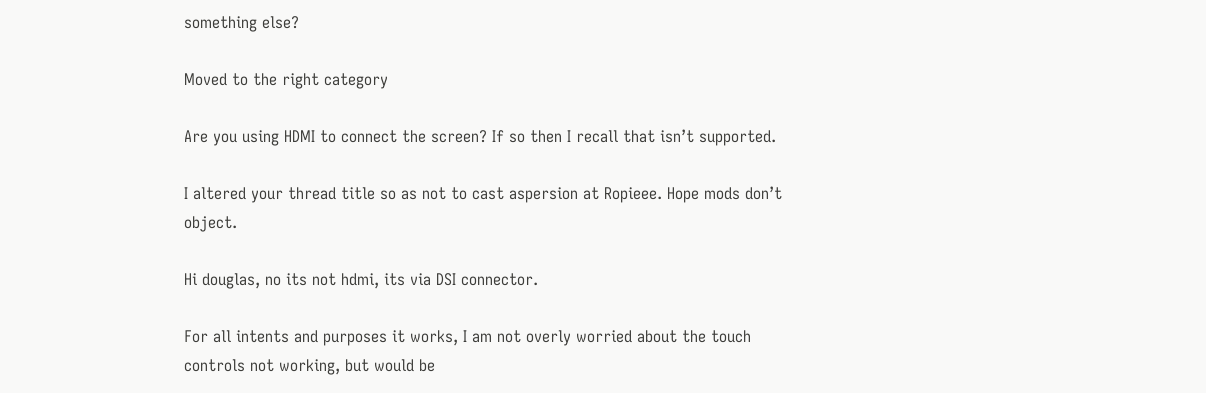something else?

Moved to the right category

Are you using HDMI to connect the screen? If so then I recall that isn’t supported.

I altered your thread title so as not to cast aspersion at Ropieee. Hope mods don’t object.

Hi douglas, no its not hdmi, its via DSI connector.

For all intents and purposes it works, I am not overly worried about the touch controls not working, but would be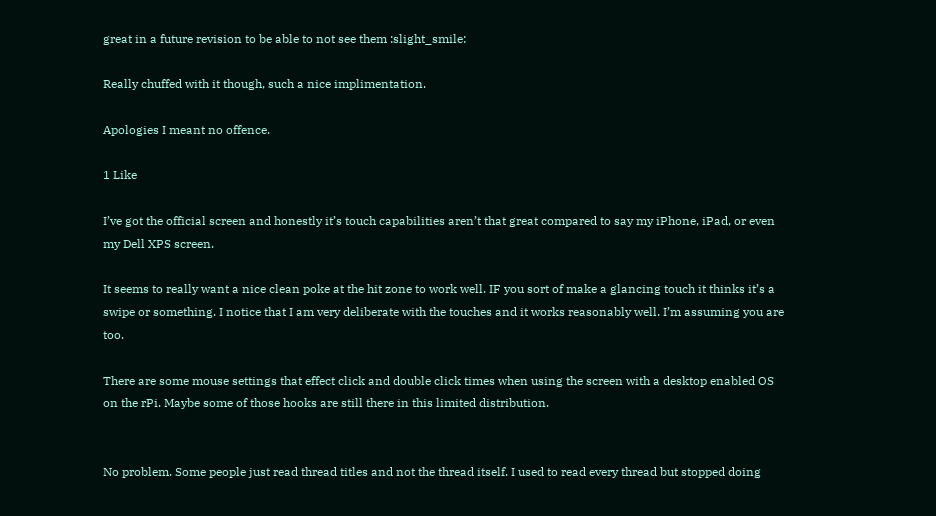great in a future revision to be able to not see them :slight_smile:

Really chuffed with it though, such a nice implimentation.

Apologies I meant no offence.

1 Like

I’ve got the official screen and honestly it’s touch capabilities aren’t that great compared to say my iPhone, iPad, or even my Dell XPS screen.

It seems to really want a nice clean poke at the hit zone to work well. IF you sort of make a glancing touch it thinks it’s a swipe or something. I notice that I am very deliberate with the touches and it works reasonably well. I’m assuming you are too.

There are some mouse settings that effect click and double click times when using the screen with a desktop enabled OS on the rPi. Maybe some of those hooks are still there in this limited distribution.


No problem. Some people just read thread titles and not the thread itself. I used to read every thread but stopped doing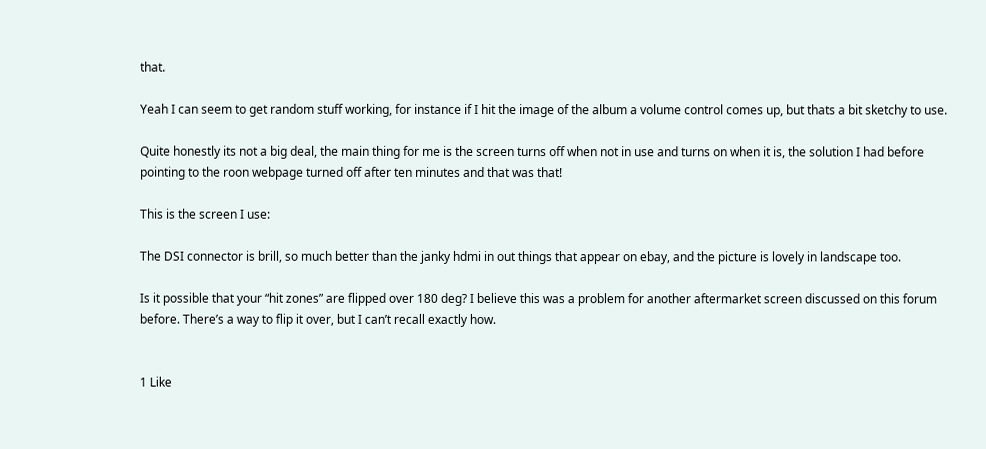that.

Yeah I can seem to get random stuff working, for instance if I hit the image of the album a volume control comes up, but thats a bit sketchy to use.

Quite honestly its not a big deal, the main thing for me is the screen turns off when not in use and turns on when it is, the solution I had before pointing to the roon webpage turned off after ten minutes and that was that!

This is the screen I use:

The DSI connector is brill, so much better than the janky hdmi in out things that appear on ebay, and the picture is lovely in landscape too.

Is it possible that your “hit zones” are flipped over 180 deg? I believe this was a problem for another aftermarket screen discussed on this forum before. There’s a way to flip it over, but I can’t recall exactly how.


1 Like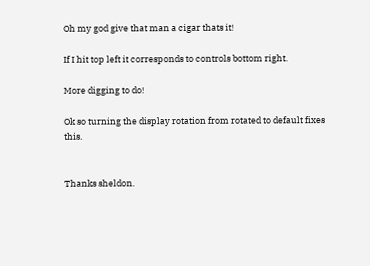Oh my god give that man a cigar thats it!

If I hit top left it corresponds to controls bottom right.

More digging to do!

Ok so turning the display rotation from rotated to default fixes this.


Thanks sheldon.